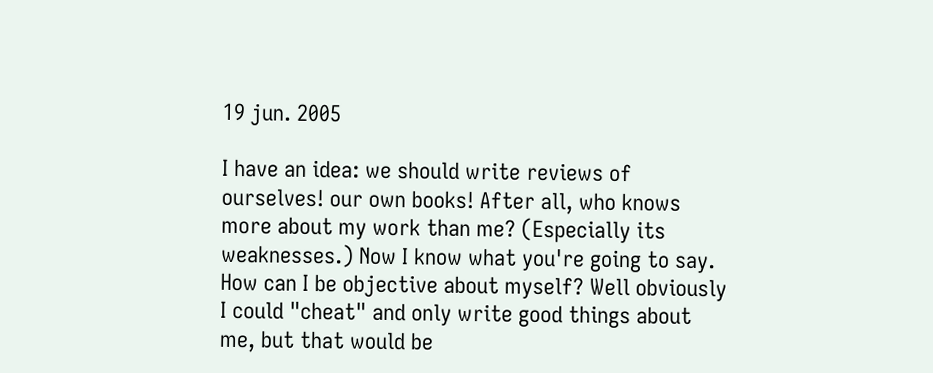19 jun. 2005

I have an idea: we should write reviews of ourselves! our own books! After all, who knows more about my work than me? (Especially its weaknesses.) Now I know what you're going to say. How can I be objective about myself? Well obviously I could "cheat" and only write good things about me, but that would be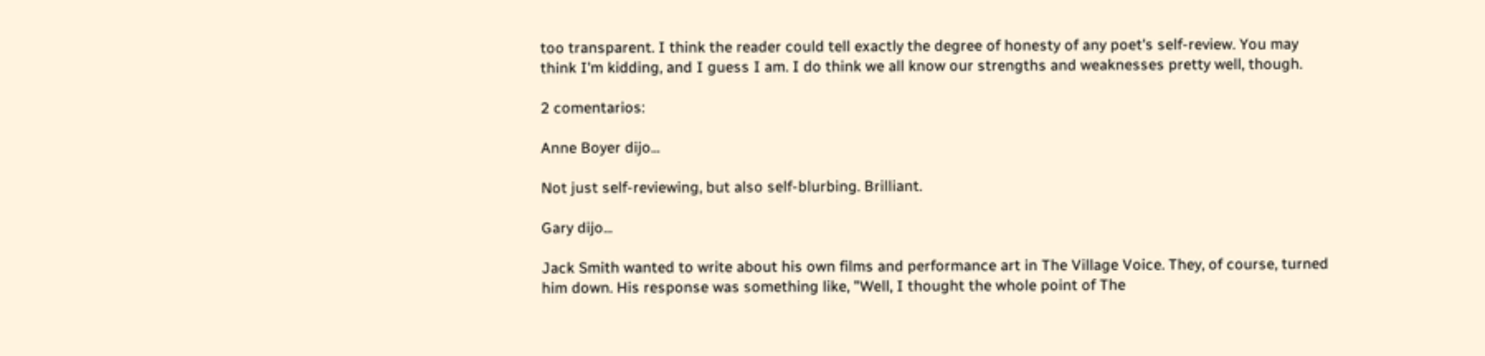too transparent. I think the reader could tell exactly the degree of honesty of any poet's self-review. You may think I'm kidding, and I guess I am. I do think we all know our strengths and weaknesses pretty well, though.

2 comentarios:

Anne Boyer dijo...

Not just self-reviewing, but also self-blurbing. Brilliant.

Gary dijo...

Jack Smith wanted to write about his own films and performance art in The Village Voice. They, of course, turned him down. His response was something like, "Well, I thought the whole point of The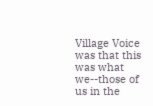Village Voice was that this was what we--those of us in the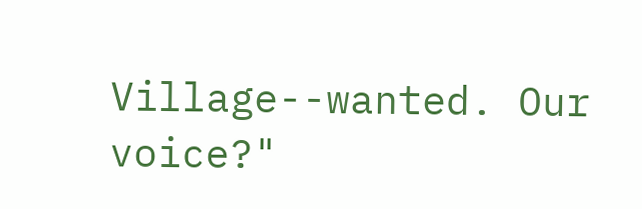Village--wanted. Our voice?"